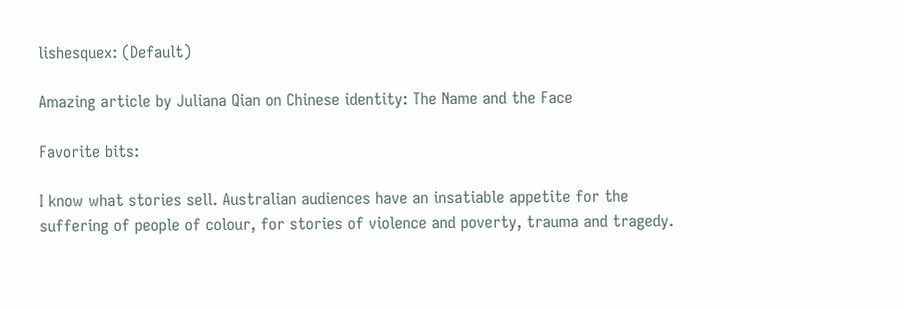lishesquex: (Default)

Amazing article by Juliana Qian on Chinese identity: The Name and the Face

Favorite bits:

I know what stories sell. Australian audiences have an insatiable appetite for the suffering of people of colour, for stories of violence and poverty, trauma and tragedy.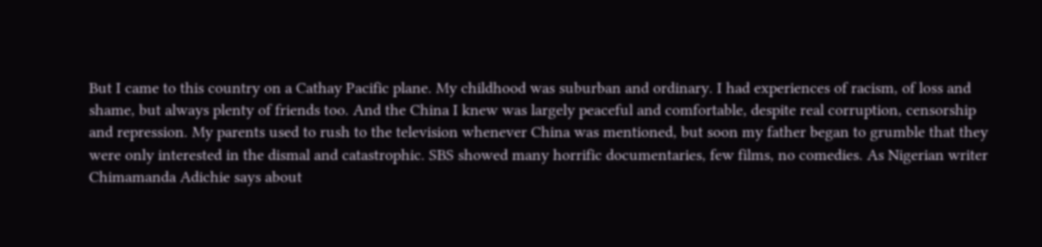But I came to this country on a Cathay Pacific plane. My childhood was suburban and ordinary. I had experiences of racism, of loss and shame, but always plenty of friends too. And the China I knew was largely peaceful and comfortable, despite real corruption, censorship and repression. My parents used to rush to the television whenever China was mentioned, but soon my father began to grumble that they were only interested in the dismal and catastrophic. SBS showed many horrific documentaries, few films, no comedies. As Nigerian writer Chimamanda Adichie says about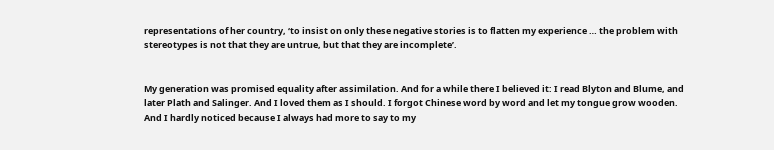representations of her country, ‘to insist on only these negative stories is to flatten my experience … the problem with stereotypes is not that they are untrue, but that they are incomplete’.


My generation was promised equality after assimilation. And for a while there I believed it: I read Blyton and Blume, and later Plath and Salinger. And I loved them as I should. I forgot Chinese word by word and let my tongue grow wooden. And I hardly noticed because I always had more to say to my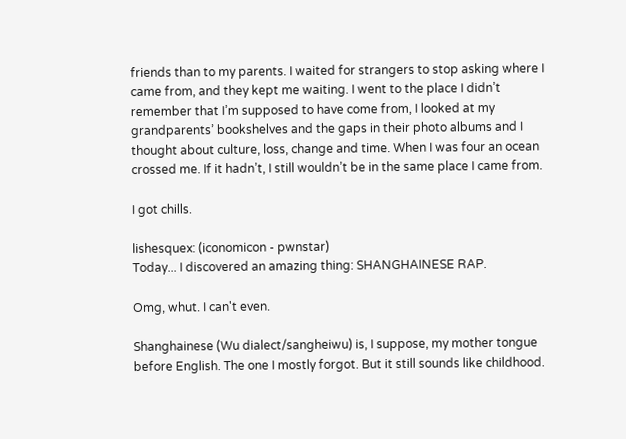friends than to my parents. I waited for strangers to stop asking where I came from, and they kept me waiting. I went to the place I didn’t remember that I’m supposed to have come from, I looked at my grandparents’ bookshelves and the gaps in their photo albums and I thought about culture, loss, change and time. When I was four an ocean crossed me. If it hadn’t, I still wouldn’t be in the same place I came from.

I got chills.

lishesquex: (iconomicon - pwnstar)
Today... I discovered an amazing thing: SHANGHAINESE RAP.

Omg, whut. I can't even.

Shanghainese (Wu dialect/sangheiwu) is, I suppose, my mother tongue before English. The one I mostly forgot. But it still sounds like childhood.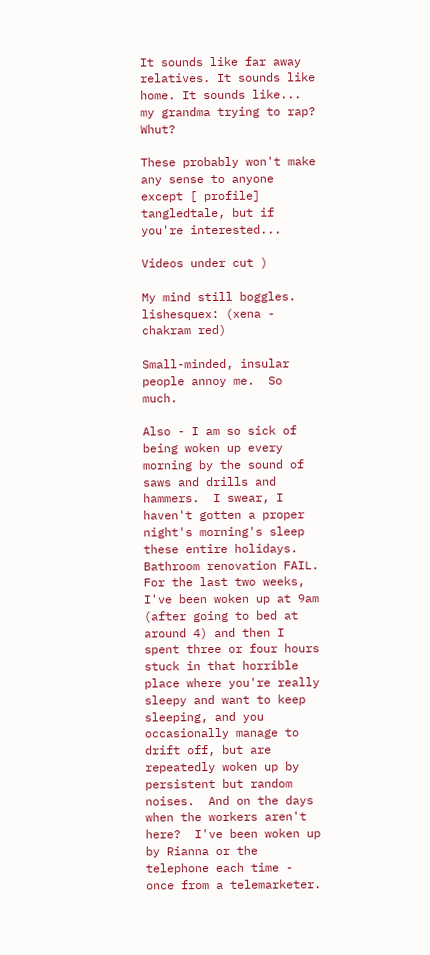It sounds like far away relatives. It sounds like home. It sounds like... my grandma trying to rap? Whut?

These probably won't make any sense to anyone except [ profile] tangledtale, but if you're interested...

Videos under cut )

My mind still boggles.
lishesquex: (xena - chakram red)

Small-minded, insular people annoy me.  So much.

Also - I am so sick of being woken up every morning by the sound of saws and drills and hammers.  I swear, I haven't gotten a proper night's morning's sleep these entire holidays.  Bathroom renovation FAIL.  For the last two weeks, I've been woken up at 9am (after going to bed at around 4) and then I spent three or four hours stuck in that horrible place where you're really sleepy and want to keep sleeping, and you occasionally manage to drift off, but are repeatedly woken up by persistent but random noises.  And on the days when the workers aren't here?  I've been woken up by Rianna or the telephone each time - once from a telemarketer.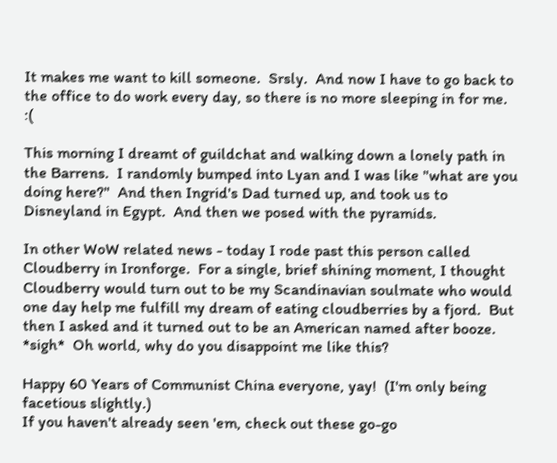It makes me want to kill someone.  Srsly.  And now I have to go back to the office to do work every day, so there is no more sleeping in for me.  :(

This morning I dreamt of guildchat and walking down a lonely path in the Barrens.  I randomly bumped into Lyan and I was like "what are you doing here?"  And then Ingrid's Dad turned up, and took us to Disneyland in Egypt.  And then we posed with the pyramids.

In other WoW related news - today I rode past this person called Cloudberry in Ironforge.  For a single, brief shining moment, I thought Cloudberry would turn out to be my Scandinavian soulmate who would one day help me fulfill my dream of eating cloudberries by a fjord.  But then I asked and it turned out to be an American named after booze.  *sigh*  Oh world, why do you disappoint me like this?

Happy 60 Years of Communist China everyone, yay!  (I'm only being facetious slightly.)
If you haven't already seen 'em, check out these go-go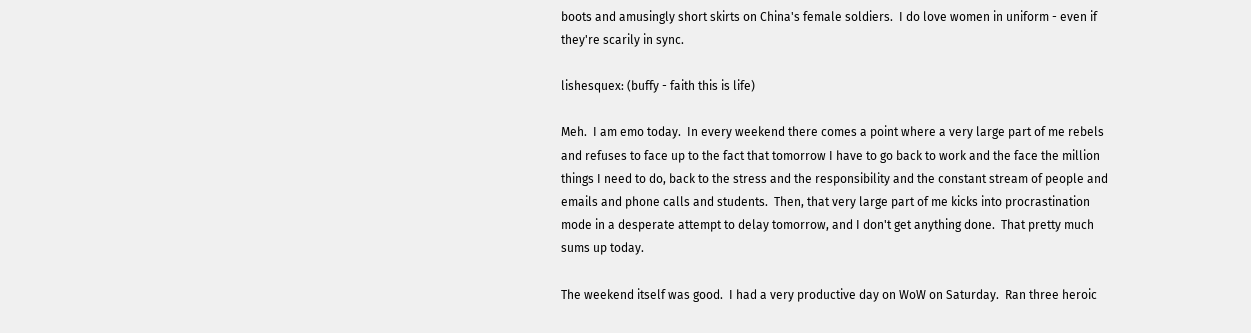boots and amusingly short skirts on China's female soldiers.  I do love women in uniform - even if they're scarily in sync.

lishesquex: (buffy - faith this is life)

Meh.  I am emo today.  In every weekend there comes a point where a very large part of me rebels and refuses to face up to the fact that tomorrow I have to go back to work and the face the million things I need to do, back to the stress and the responsibility and the constant stream of people and emails and phone calls and students.  Then, that very large part of me kicks into procrastination mode in a desperate attempt to delay tomorrow, and I don't get anything done.  That pretty much sums up today.

The weekend itself was good.  I had a very productive day on WoW on Saturday.  Ran three heroic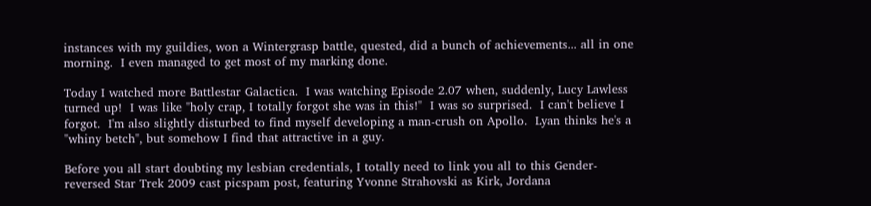instances with my guildies, won a Wintergrasp battle, quested, did a bunch of achievements... all in one morning.  I even managed to get most of my marking done.

Today I watched more Battlestar Galactica.  I was watching Episode 2.07 when, suddenly, Lucy Lawless turned up!  I was like "holy crap, I totally forgot she was in this!"  I was so surprised.  I can't believe I forgot.  I'm also slightly disturbed to find myself developing a man-crush on Apollo.  Lyan thinks he's a "whiny betch", but somehow I find that attractive in a guy.

Before you all start doubting my lesbian credentials, I totally need to link you all to this Gender-reversed Star Trek 2009 cast picspam post, featuring Yvonne Strahovski as Kirk, Jordana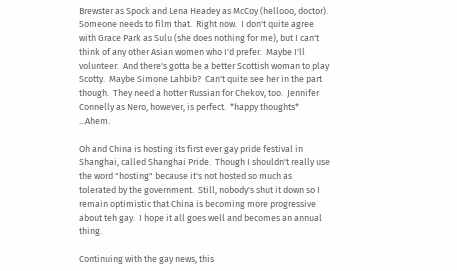Brewster as Spock and Lena Headey as McCoy (hellooo, doctor).  Someone needs to film that.  Right now.  I don't quite agree with Grace Park as Sulu (she does nothing for me), but I can't think of any other Asian women who I'd prefer.  Maybe I'll volunteer.  And there's gotta be a better Scottish woman to play Scotty.  Maybe Simone Lahbib?  Can't quite see her in the part though.  They need a hotter Russian for Chekov, too.  Jennifer Connelly as Nero, however, is perfect.  *happy thoughts*  ...Ahem.

Oh and China is hosting its first ever gay pride festival in Shanghai, called Shanghai Pride.  Though I shouldn't really use the word "hosting" because it's not hosted so much as tolerated by the government.  Still, nobody's shut it down so I remain optimistic that China is becoming more progressive about teh gay.  I hope it all goes well and becomes an annual thing.

Continuing with the gay news, this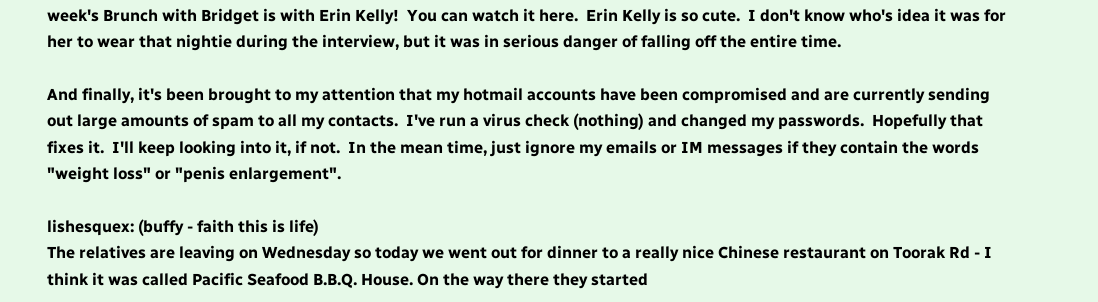week's Brunch with Bridget is with Erin Kelly!  You can watch it here.  Erin Kelly is so cute.  I don't know who's idea it was for her to wear that nightie during the interview, but it was in serious danger of falling off the entire time.

And finally, it's been brought to my attention that my hotmail accounts have been compromised and are currently sending out large amounts of spam to all my contacts.  I've run a virus check (nothing) and changed my passwords.  Hopefully that fixes it.  I'll keep looking into it, if not.  In the mean time, just ignore my emails or IM messages if they contain the words "weight loss" or "penis enlargement".

lishesquex: (buffy - faith this is life)
The relatives are leaving on Wednesday so today we went out for dinner to a really nice Chinese restaurant on Toorak Rd - I think it was called Pacific Seafood B.B.Q. House. On the way there they started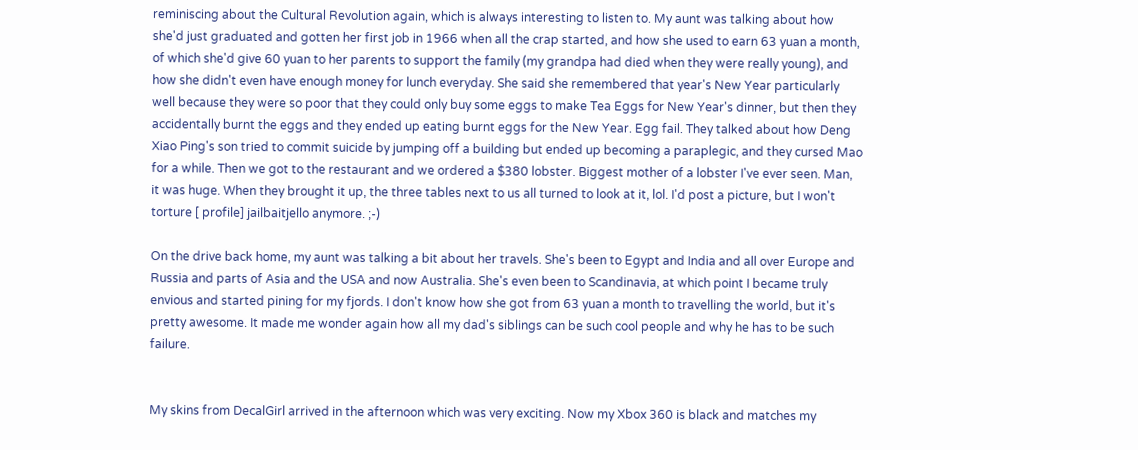reminiscing about the Cultural Revolution again, which is always interesting to listen to. My aunt was talking about how she'd just graduated and gotten her first job in 1966 when all the crap started, and how she used to earn 63 yuan a month, of which she'd give 60 yuan to her parents to support the family (my grandpa had died when they were really young), and how she didn't even have enough money for lunch everyday. She said she remembered that year's New Year particularly well because they were so poor that they could only buy some eggs to make Tea Eggs for New Year's dinner, but then they accidentally burnt the eggs and they ended up eating burnt eggs for the New Year. Egg fail. They talked about how Deng Xiao Ping's son tried to commit suicide by jumping off a building but ended up becoming a paraplegic, and they cursed Mao for a while. Then we got to the restaurant and we ordered a $380 lobster. Biggest mother of a lobster I've ever seen. Man, it was huge. When they brought it up, the three tables next to us all turned to look at it, lol. I'd post a picture, but I won't torture [ profile] jailbaitjello anymore. ;-)

On the drive back home, my aunt was talking a bit about her travels. She's been to Egypt and India and all over Europe and Russia and parts of Asia and the USA and now Australia. She's even been to Scandinavia, at which point I became truly envious and started pining for my fjords. I don't know how she got from 63 yuan a month to travelling the world, but it's pretty awesome. It made me wonder again how all my dad's siblings can be such cool people and why he has to be such failure.


My skins from DecalGirl arrived in the afternoon which was very exciting. Now my Xbox 360 is black and matches my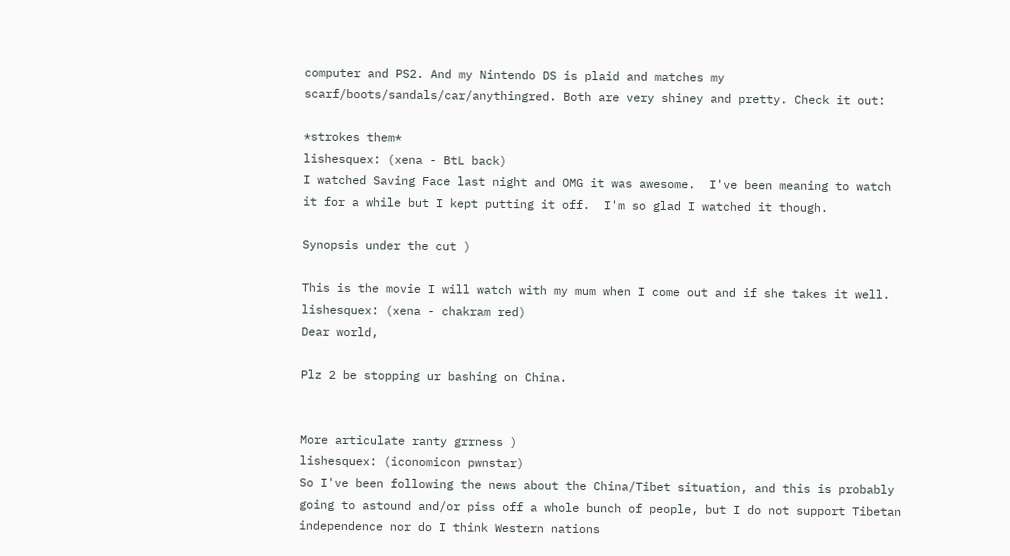computer and PS2. And my Nintendo DS is plaid and matches my scarf/boots/sandals/car/anythingred. Both are very shiney and pretty. Check it out:

*strokes them*
lishesquex: (xena - BtL back)
I watched Saving Face last night and OMG it was awesome.  I've been meaning to watch it for a while but I kept putting it off.  I'm so glad I watched it though.

Synopsis under the cut )

This is the movie I will watch with my mum when I come out and if she takes it well.
lishesquex: (xena - chakram red)
Dear world,

Plz 2 be stopping ur bashing on China.


More articulate ranty grrness )
lishesquex: (iconomicon pwnstar)
So I've been following the news about the China/Tibet situation, and this is probably going to astound and/or piss off a whole bunch of people, but I do not support Tibetan independence nor do I think Western nations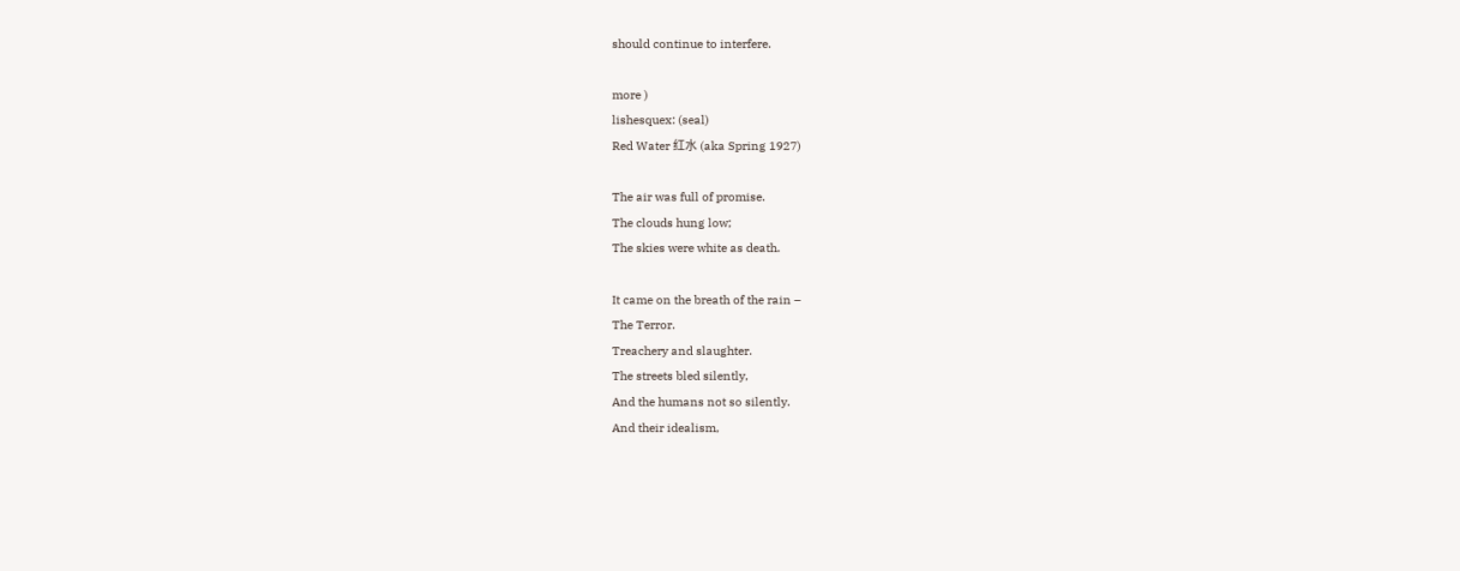should continue to interfere.

more )
lishesquex: (seal)
Red Water 红水 (aka Spring 1927)

The air was full of promise.
The clouds hung low;
The skies were white as death.

It came on the breath of the rain –
The Terror.
Treachery and slaughter.
The streets bled silently,
And the humans not so silently.
And their idealism,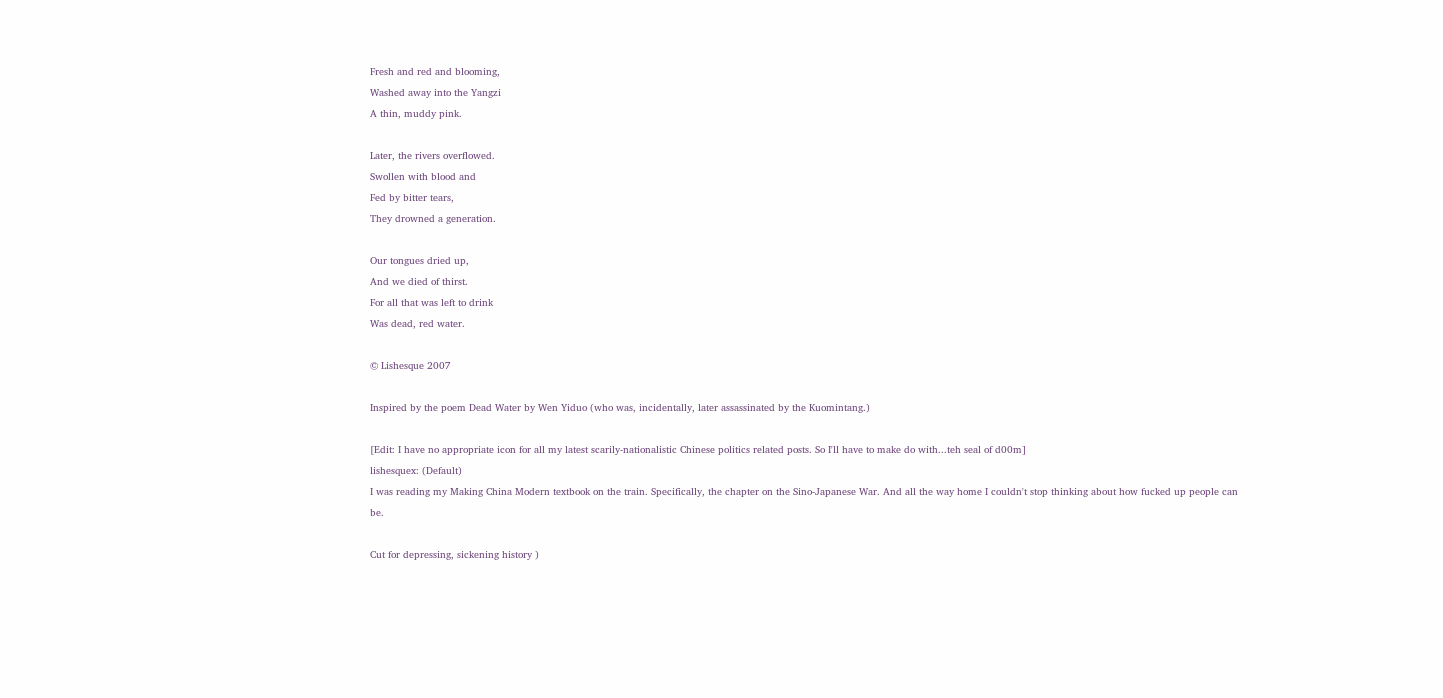Fresh and red and blooming,
Washed away into the Yangzi
A thin, muddy pink.

Later, the rivers overflowed.
Swollen with blood and
Fed by bitter tears,
They drowned a generation.

Our tongues dried up,
And we died of thirst.
For all that was left to drink
Was dead, red water.

© Lishesque 2007

Inspired by the poem Dead Water by Wen Yiduo (who was, incidentally, later assassinated by the Kuomintang.)

[Edit: I have no appropriate icon for all my latest scarily-nationalistic Chinese politics related posts. So I'll have to make do with...teh seal of d00m]
lishesquex: (Default)
I was reading my Making China Modern textbook on the train. Specifically, the chapter on the Sino-Japanese War. And all the way home I couldn't stop thinking about how fucked up people can be.

Cut for depressing, sickening history )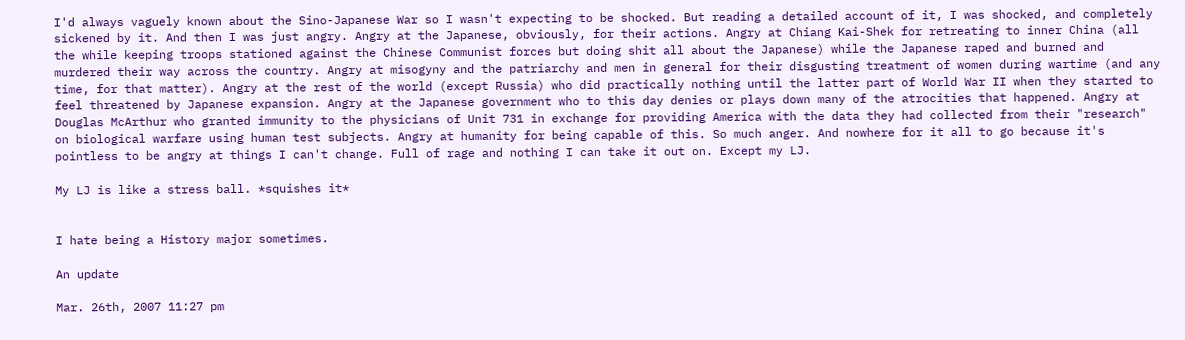I'd always vaguely known about the Sino-Japanese War so I wasn't expecting to be shocked. But reading a detailed account of it, I was shocked, and completely sickened by it. And then I was just angry. Angry at the Japanese, obviously, for their actions. Angry at Chiang Kai-Shek for retreating to inner China (all the while keeping troops stationed against the Chinese Communist forces but doing shit all about the Japanese) while the Japanese raped and burned and murdered their way across the country. Angry at misogyny and the patriarchy and men in general for their disgusting treatment of women during wartime (and any time, for that matter). Angry at the rest of the world (except Russia) who did practically nothing until the latter part of World War II when they started to feel threatened by Japanese expansion. Angry at the Japanese government who to this day denies or plays down many of the atrocities that happened. Angry at Douglas McArthur who granted immunity to the physicians of Unit 731 in exchange for providing America with the data they had collected from their "research" on biological warfare using human test subjects. Angry at humanity for being capable of this. So much anger. And nowhere for it all to go because it's pointless to be angry at things I can't change. Full of rage and nothing I can take it out on. Except my LJ.

My LJ is like a stress ball. *squishes it*


I hate being a History major sometimes.

An update

Mar. 26th, 2007 11:27 pm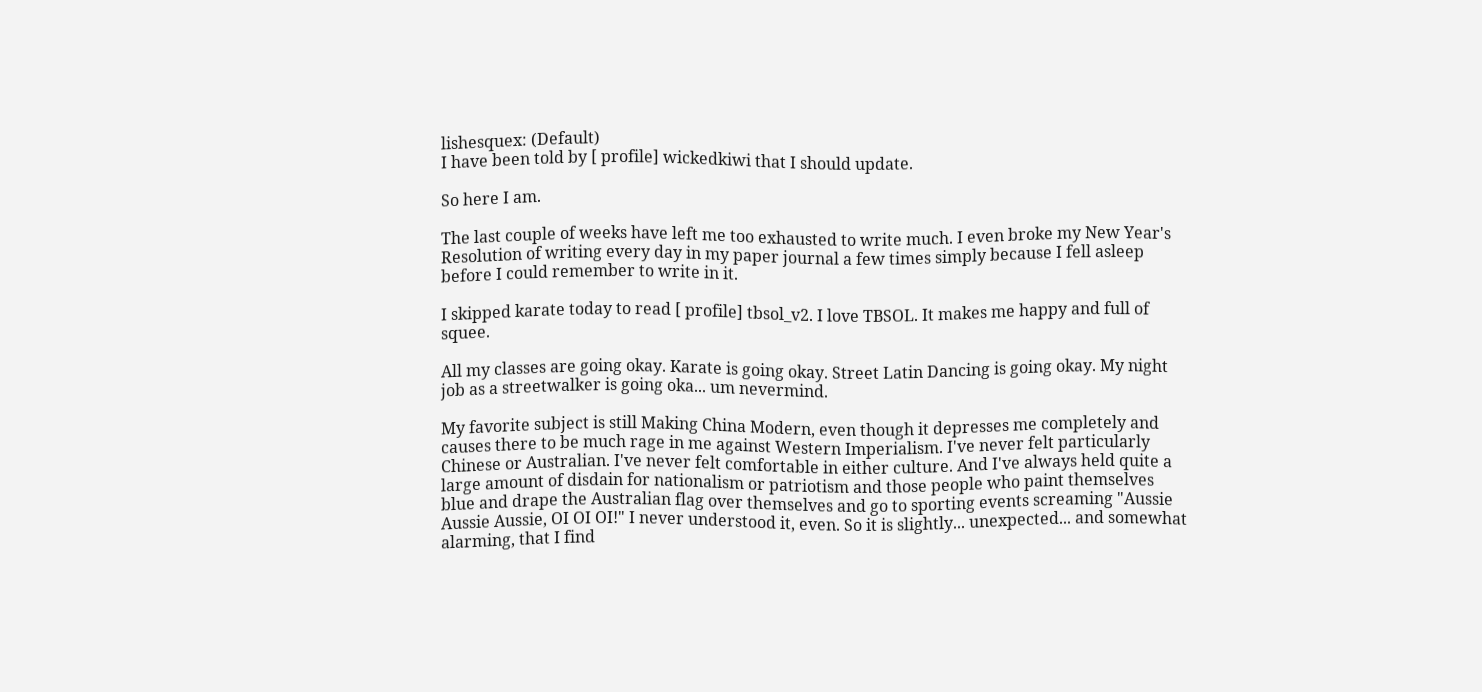lishesquex: (Default)
I have been told by [ profile] wickedkiwi that I should update.

So here I am.

The last couple of weeks have left me too exhausted to write much. I even broke my New Year's Resolution of writing every day in my paper journal a few times simply because I fell asleep before I could remember to write in it.

I skipped karate today to read [ profile] tbsol_v2. I love TBSOL. It makes me happy and full of squee.

All my classes are going okay. Karate is going okay. Street Latin Dancing is going okay. My night job as a streetwalker is going oka... um nevermind.

My favorite subject is still Making China Modern, even though it depresses me completely and causes there to be much rage in me against Western Imperialism. I've never felt particularly Chinese or Australian. I've never felt comfortable in either culture. And I've always held quite a large amount of disdain for nationalism or patriotism and those people who paint themselves blue and drape the Australian flag over themselves and go to sporting events screaming "Aussie Aussie Aussie, OI OI OI!" I never understood it, even. So it is slightly... unexpected... and somewhat alarming, that I find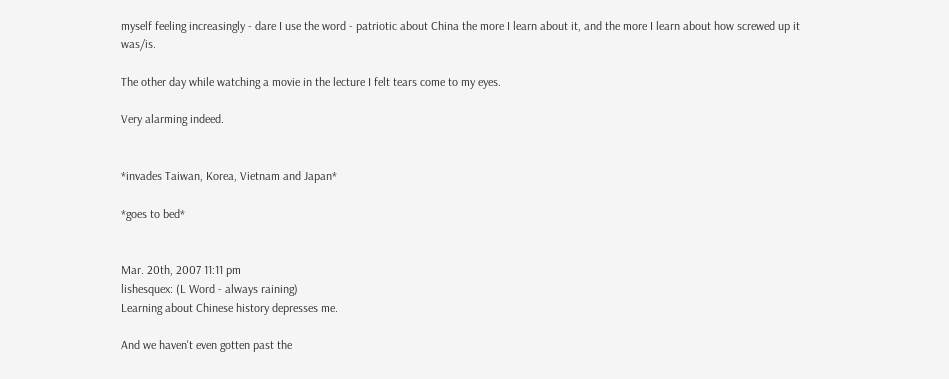myself feeling increasingly - dare I use the word - patriotic about China the more I learn about it, and the more I learn about how screwed up it was/is.

The other day while watching a movie in the lecture I felt tears come to my eyes.

Very alarming indeed.


*invades Taiwan, Korea, Vietnam and Japan*

*goes to bed*


Mar. 20th, 2007 11:11 pm
lishesquex: (L Word - always raining)
Learning about Chinese history depresses me.

And we haven't even gotten past the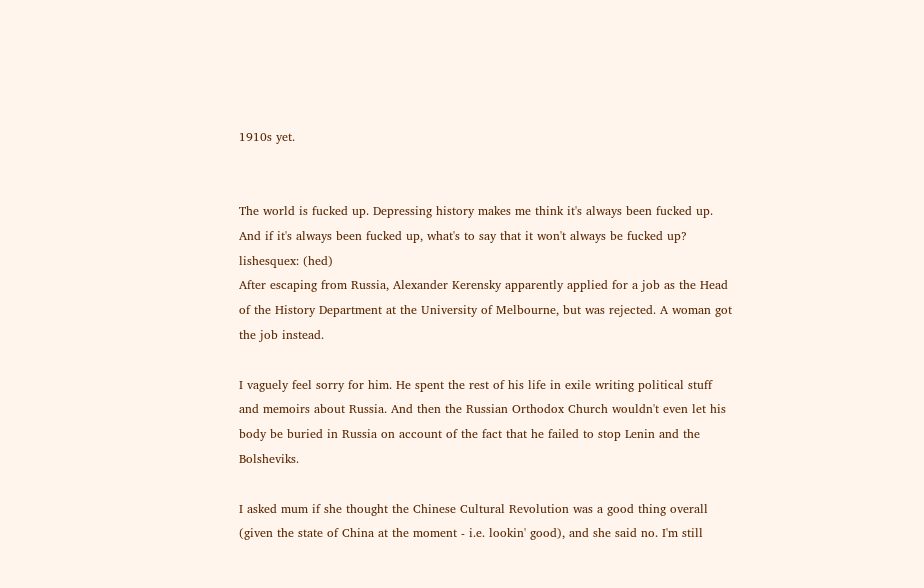1910s yet.


The world is fucked up. Depressing history makes me think it's always been fucked up. And if it's always been fucked up, what's to say that it won't always be fucked up?
lishesquex: (hed)
After escaping from Russia, Alexander Kerensky apparently applied for a job as the Head of the History Department at the University of Melbourne, but was rejected. A woman got the job instead.

I vaguely feel sorry for him. He spent the rest of his life in exile writing political stuff and memoirs about Russia. And then the Russian Orthodox Church wouldn't even let his body be buried in Russia on account of the fact that he failed to stop Lenin and the Bolsheviks.

I asked mum if she thought the Chinese Cultural Revolution was a good thing overall (given the state of China at the moment - i.e. lookin' good), and she said no. I'm still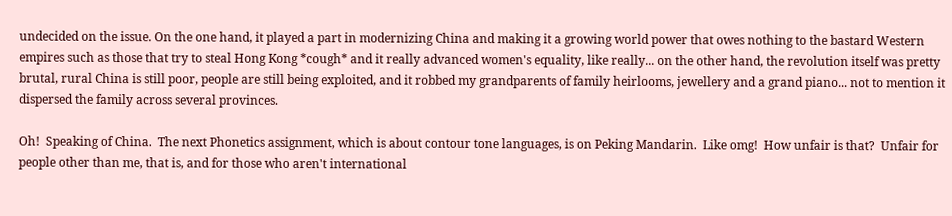undecided on the issue. On the one hand, it played a part in modernizing China and making it a growing world power that owes nothing to the bastard Western empires such as those that try to steal Hong Kong *cough* and it really advanced women's equality, like really... on the other hand, the revolution itself was pretty brutal, rural China is still poor, people are still being exploited, and it robbed my grandparents of family heirlooms, jewellery and a grand piano... not to mention it dispersed the family across several provinces.

Oh!  Speaking of China.  The next Phonetics assignment, which is about contour tone languages, is on Peking Mandarin.  Like omg!  How unfair is that?  Unfair for people other than me, that is, and for those who aren't international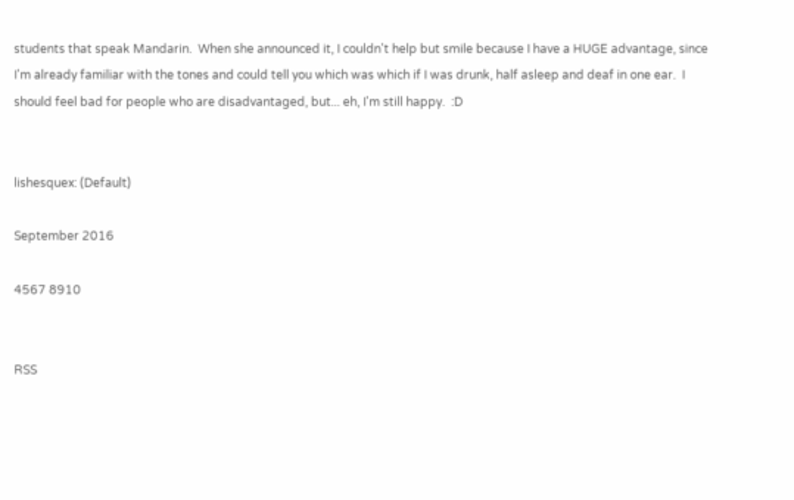students that speak Mandarin.  When she announced it, I couldn't help but smile because I have a HUGE advantage, since I'm already familiar with the tones and could tell you which was which if I was drunk, half asleep and deaf in one ear.  I should feel bad for people who are disadvantaged, but... eh, I'm still happy.  :D


lishesquex: (Default)

September 2016

4567 8910


RSS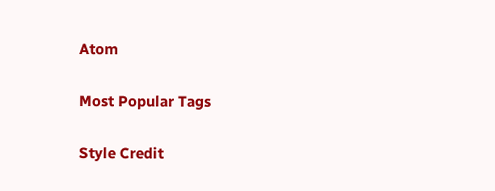Atom

Most Popular Tags

Style Credit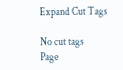Expand Cut Tags

No cut tags
Page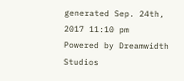generated Sep. 24th, 2017 11:10 pm
Powered by Dreamwidth Studios